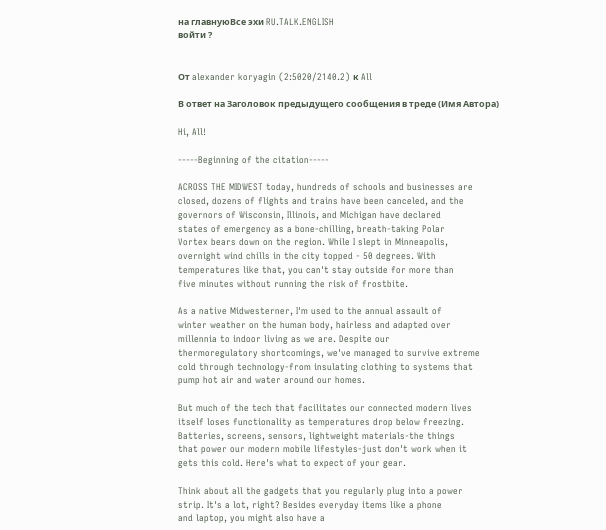на главнуюВсе эхи RU.TALK.ENGLISH
войти ?


От alexander koryagin (2:5020/2140.2) к All

В ответ на Заголовок предыдущего сообщения в треде (Имя Автора)

Hi, All!

-----Beginning of the citation-----

ACROSS THE MIDWEST today, hundreds of schools and businesses are
closed, dozens of flights and trains have been canceled, and the
governors of Wisconsin, Illinois, and Michigan have declared
states of emergency as a bone-chilling, breath-taking Polar
Vortex bears down on the region. While I slept in Minneapolis,
overnight wind chills in the city topped - 50 degrees. With
temperatures like that, you can't stay outside for more than
five minutes without running the risk of frostbite.

As a native Midwesterner, I'm used to the annual assault of
winter weather on the human body, hairless and adapted over
millennia to indoor living as we are. Despite our
thermoregulatory shortcomings, we've managed to survive extreme
cold through technology-from insulating clothing to systems that
pump hot air and water around our homes.

But much of the tech that facilitates our connected modern lives
itself loses functionality as temperatures drop below freezing.
Batteries, screens, sensors, lightweight materials-the things
that power our modern mobile lifestyles-just don't work when it
gets this cold. Here's what to expect of your gear.

Think about all the gadgets that you regularly plug into a power
strip. It's a lot, right? Besides everyday items like a phone
and laptop, you might also have a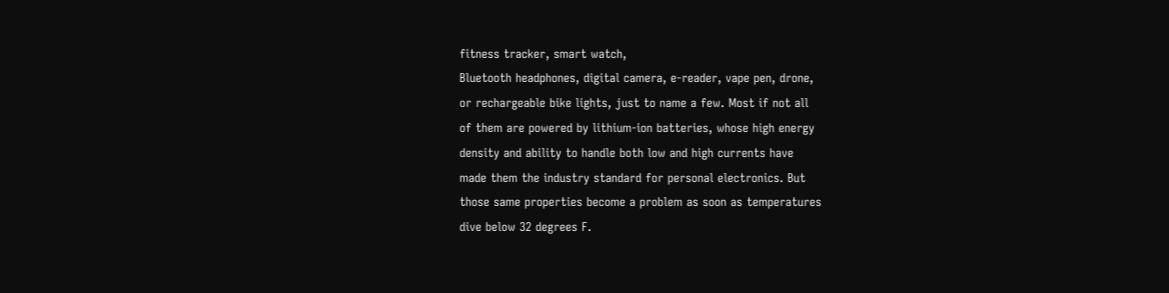fitness tracker, smart watch,
Bluetooth headphones, digital camera, e-reader, vape pen, drone,
or rechargeable bike lights, just to name a few. Most if not all
of them are powered by lithium-ion batteries, whose high energy
density and ability to handle both low and high currents have
made them the industry standard for personal electronics. But
those same properties become a problem as soon as temperatures
dive below 32 degrees F.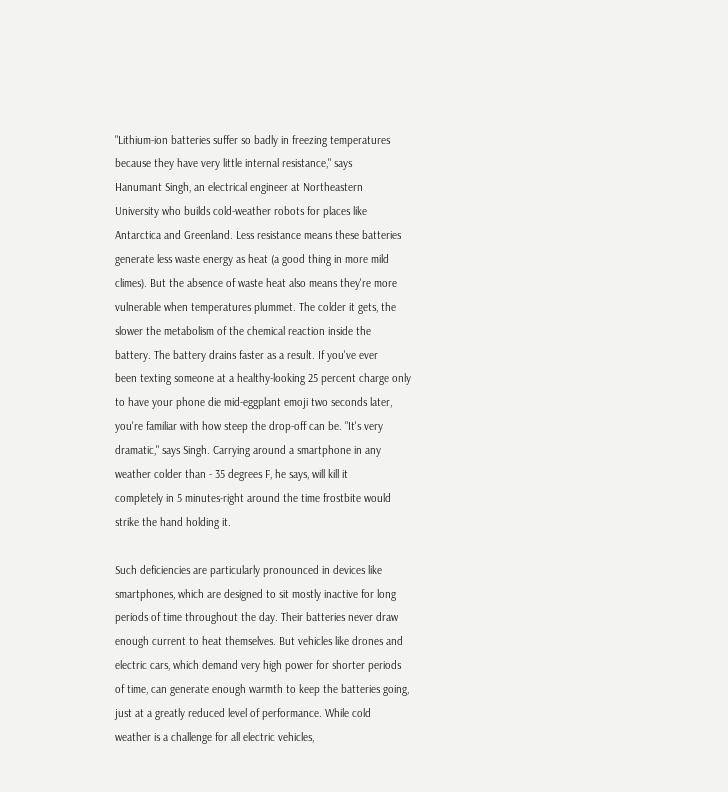"Lithium-ion batteries suffer so badly in freezing temperatures
because they have very little internal resistance," says
Hanumant Singh, an electrical engineer at Northeastern
University who builds cold-weather robots for places like
Antarctica and Greenland. Less resistance means these batteries
generate less waste energy as heat (a good thing in more mild
climes). But the absence of waste heat also means they're more
vulnerable when temperatures plummet. The colder it gets, the
slower the metabolism of the chemical reaction inside the
battery. The battery drains faster as a result. If you've ever
been texting someone at a healthy-looking 25 percent charge only
to have your phone die mid-eggplant emoji two seconds later,
you're familiar with how steep the drop-off can be. "It's very
dramatic," says Singh. Carrying around a smartphone in any
weather colder than - 35 degrees F, he says, will kill it
completely in 5 minutes-right around the time frostbite would
strike the hand holding it.

Such deficiencies are particularly pronounced in devices like
smartphones, which are designed to sit mostly inactive for long
periods of time throughout the day. Their batteries never draw
enough current to heat themselves. But vehicles like drones and
electric cars, which demand very high power for shorter periods
of time, can generate enough warmth to keep the batteries going,
just at a greatly reduced level of performance. While cold
weather is a challenge for all electric vehicles,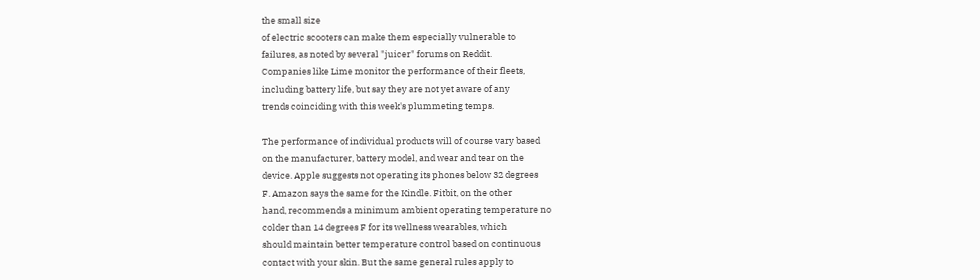the small size
of electric scooters can make them especially vulnerable to
failures, as noted by several "juicer" forums on Reddit.
Companies like Lime monitor the performance of their fleets,
including battery life, but say they are not yet aware of any
trends coinciding with this week's plummeting temps.

The performance of individual products will of course vary based
on the manufacturer, battery model, and wear and tear on the
device. Apple suggests not operating its phones below 32 degrees
F. Amazon says the same for the Kindle. Fitbit, on the other
hand, recommends a minimum ambient operating temperature no
colder than 14 degrees F for its wellness wearables, which
should maintain better temperature control based on continuous
contact with your skin. But the same general rules apply to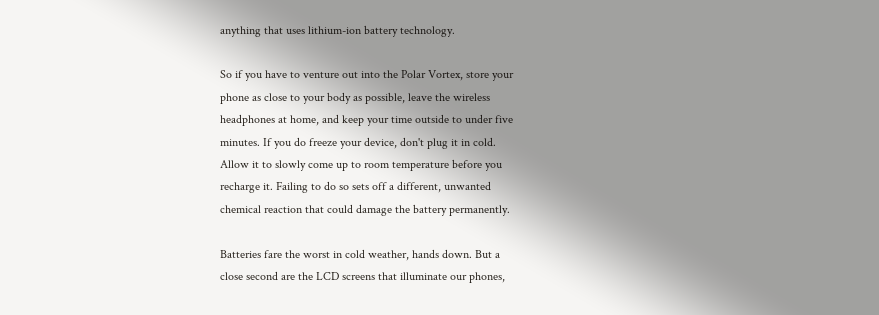anything that uses lithium-ion battery technology.

So if you have to venture out into the Polar Vortex, store your
phone as close to your body as possible, leave the wireless
headphones at home, and keep your time outside to under five
minutes. If you do freeze your device, don't plug it in cold.
Allow it to slowly come up to room temperature before you
recharge it. Failing to do so sets off a different, unwanted
chemical reaction that could damage the battery permanently.

Batteries fare the worst in cold weather, hands down. But a
close second are the LCD screens that illuminate our phones,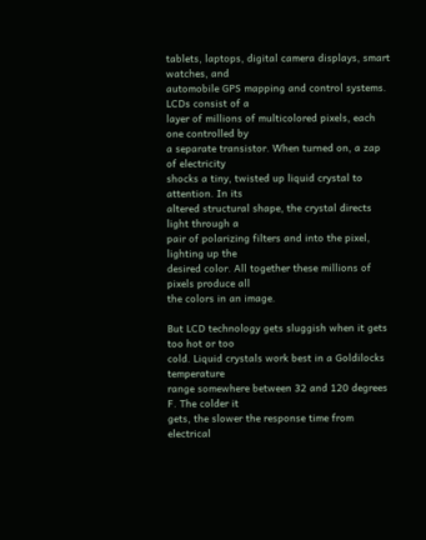tablets, laptops, digital camera displays, smart watches, and
automobile GPS mapping and control systems. LCDs consist of a
layer of millions of multicolored pixels, each one controlled by
a separate transistor. When turned on, a zap of electricity
shocks a tiny, twisted up liquid crystal to attention. In its
altered structural shape, the crystal directs light through a
pair of polarizing filters and into the pixel, lighting up the
desired color. All together these millions of pixels produce all
the colors in an image.

But LCD technology gets sluggish when it gets too hot or too
cold. Liquid crystals work best in a Goldilocks temperature
range somewhere between 32 and 120 degrees F. The colder it
gets, the slower the response time from electrical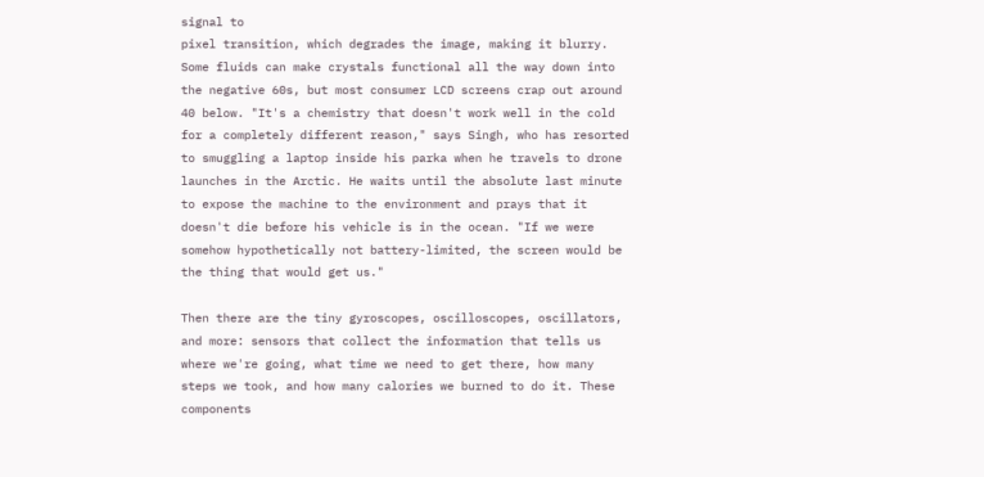signal to
pixel transition, which degrades the image, making it blurry.
Some fluids can make crystals functional all the way down into
the negative 60s, but most consumer LCD screens crap out around
40 below. "It's a chemistry that doesn't work well in the cold
for a completely different reason," says Singh, who has resorted
to smuggling a laptop inside his parka when he travels to drone
launches in the Arctic. He waits until the absolute last minute
to expose the machine to the environment and prays that it
doesn't die before his vehicle is in the ocean. "If we were
somehow hypothetically not battery-limited, the screen would be
the thing that would get us."

Then there are the tiny gyroscopes, oscilloscopes, oscillators,
and more: sensors that collect the information that tells us
where we're going, what time we need to get there, how many
steps we took, and how many calories we burned to do it. These
components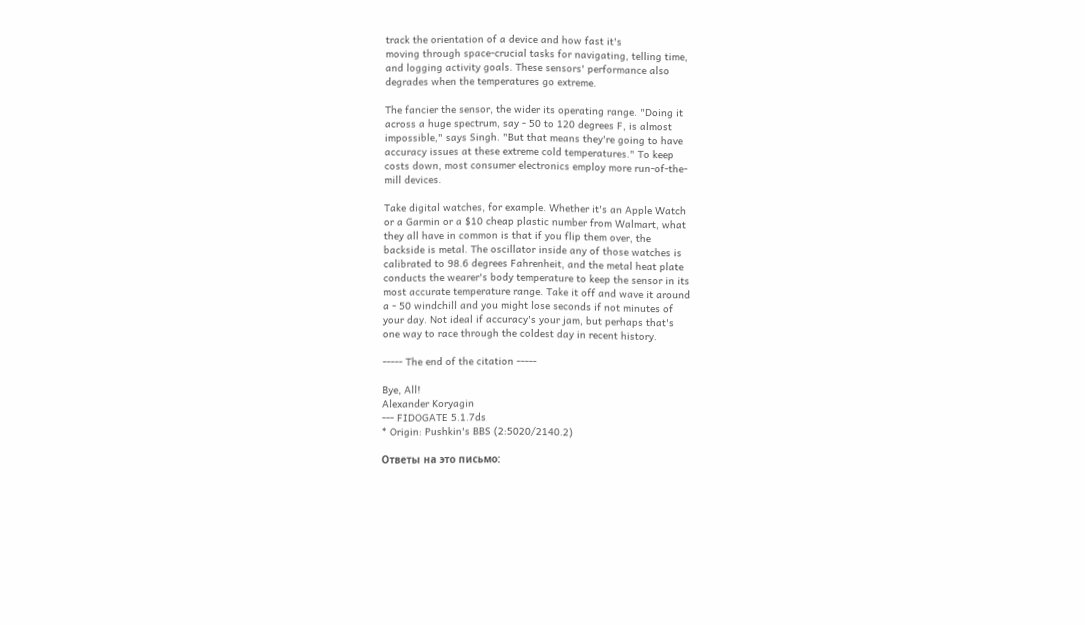track the orientation of a device and how fast it's
moving through space-crucial tasks for navigating, telling time,
and logging activity goals. These sensors' performance also
degrades when the temperatures go extreme.

The fancier the sensor, the wider its operating range. "Doing it
across a huge spectrum, say - 50 to 120 degrees F, is almost
impossible," says Singh. "But that means they're going to have
accuracy issues at these extreme cold temperatures." To keep
costs down, most consumer electronics employ more run-of-the-
mill devices.

Take digital watches, for example. Whether it's an Apple Watch
or a Garmin or a $10 cheap plastic number from Walmart, what
they all have in common is that if you flip them over, the
backside is metal. The oscillator inside any of those watches is
calibrated to 98.6 degrees Fahrenheit, and the metal heat plate
conducts the wearer's body temperature to keep the sensor in its
most accurate temperature range. Take it off and wave it around
a - 50 windchill and you might lose seconds if not minutes of
your day. Not ideal if accuracy's your jam, but perhaps that's
one way to race through the coldest day in recent history.

----- The end of the citation -----

Bye, All!
Alexander Koryagin
--- FIDOGATE 5.1.7ds
* Origin: Pushkin's BBS (2:5020/2140.2)

Ответы на это письмо: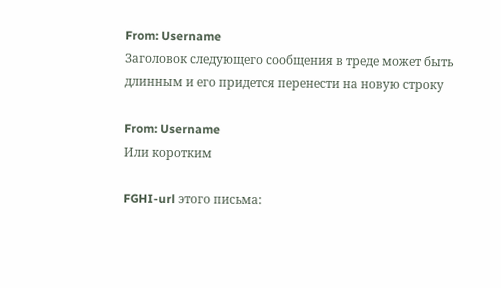From: Username
Заголовок следующего сообщения в треде может быть длинным и его придется перенести на новую строку

From: Username
Или коротким

FGHI-url этого письма: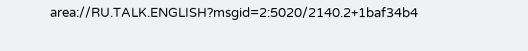area://RU.TALK.ENGLISH?msgid=2:5020/2140.2+1baf34b4